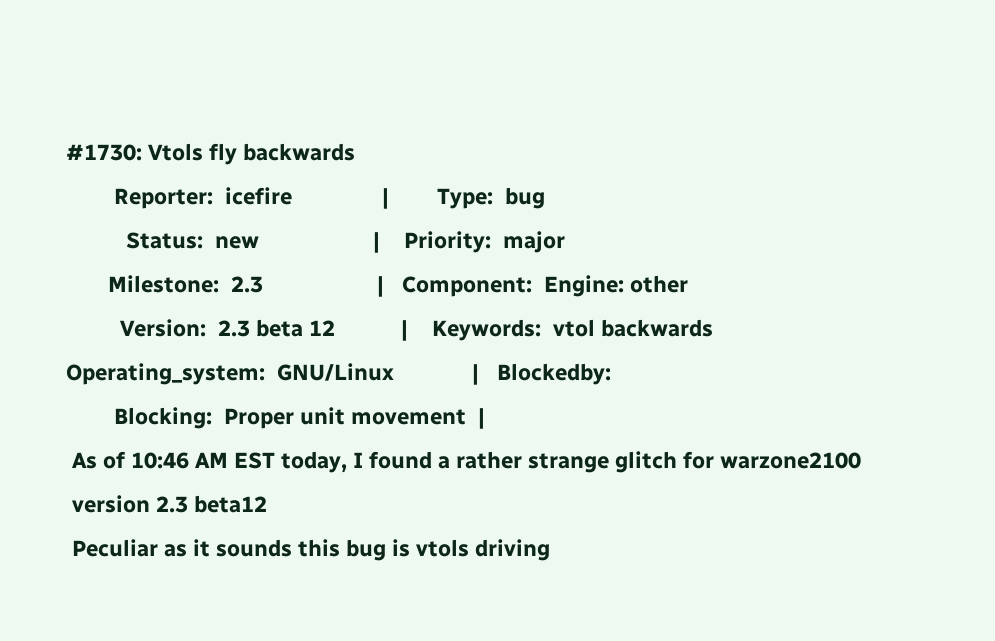#1730: Vtols fly backwards
        Reporter:  icefire               |        Type:  bug
          Status:  new                   |    Priority:  major
       Milestone:  2.3                   |   Component:  Engine: other
         Version:  2.3 beta 12           |    Keywords:  vtol backwards
Operating_system:  GNU/Linux             |   Blockedby:
        Blocking:  Proper unit movement  |
 As of 10:46 AM EST today, I found a rather strange glitch for warzone2100
 version 2.3 beta12
 Peculiar as it sounds this bug is vtols driving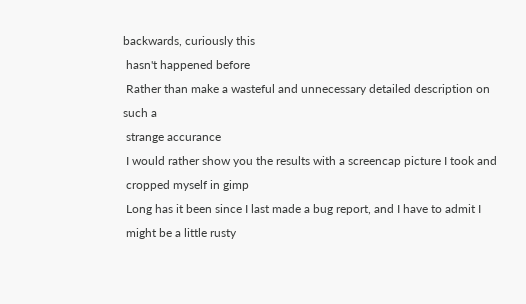backwards, curiously this
 hasn't happened before
 Rather than make a wasteful and unnecessary detailed description on such a
 strange accurance
 I would rather show you the results with a screencap picture I took and
 cropped myself in gimp
 Long has it been since I last made a bug report, and I have to admit I
 might be a little rusty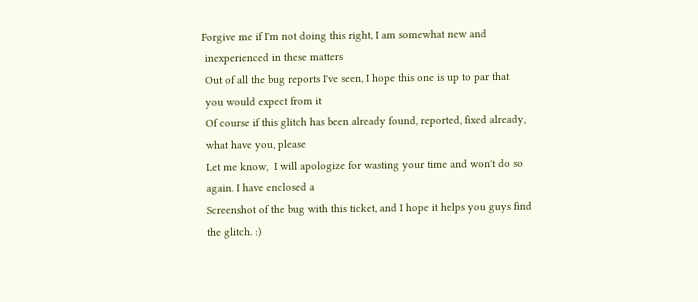Forgive me if I'm not doing this right, I am somewhat new and
 inexperienced in these matters
 Out of all the bug reports I've seen, I hope this one is up to par that
 you would expect from it
 Of course if this glitch has been already found, reported, fixed already,
 what have you, please
 Let me know,  I will apologize for wasting your time and won't do so
 again. I have enclosed a
 Screenshot of the bug with this ticket, and I hope it helps you guys find
 the glitch. :)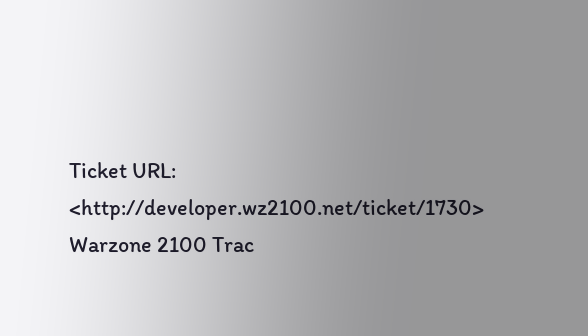Ticket URL: <http://developer.wz2100.net/ticket/1730>
Warzone 2100 Trac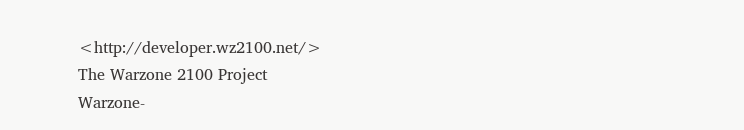<http://developer.wz2100.net/>
The Warzone 2100 Project
Warzone-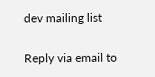dev mailing list

Reply via email to